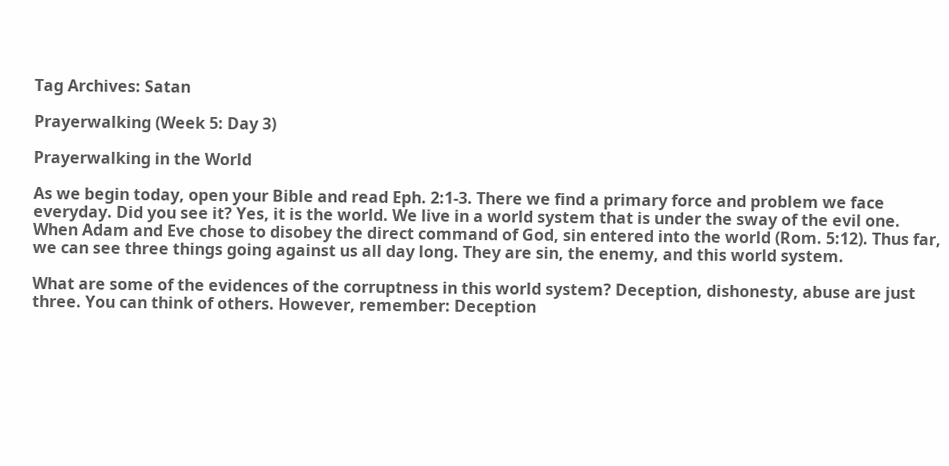Tag Archives: Satan

Prayerwalking (Week 5: Day 3)

Prayerwalking in the World

As we begin today, open your Bible and read Eph. 2:1-3. There we find a primary force and problem we face everyday. Did you see it? Yes, it is the world. We live in a world system that is under the sway of the evil one. When Adam and Eve chose to disobey the direct command of God, sin entered into the world (Rom. 5:12). Thus far, we can see three things going against us all day long. They are sin, the enemy, and this world system.

What are some of the evidences of the corruptness in this world system? Deception, dishonesty, abuse are just three. You can think of others. However, remember: Deception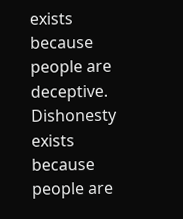exists because people are deceptive. Dishonesty exists because people are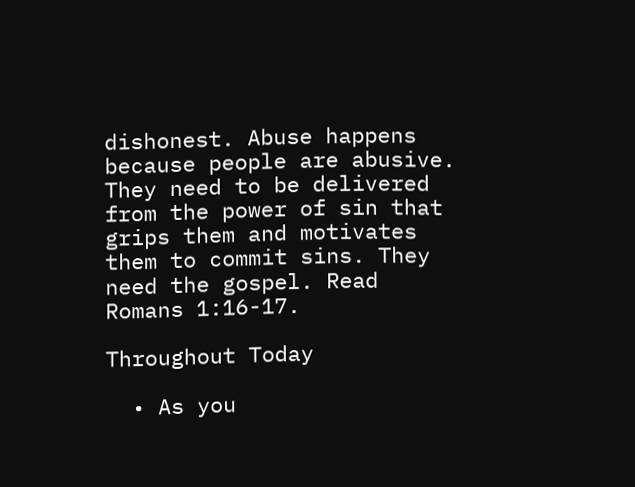dishonest. Abuse happens because people are abusive. They need to be delivered from the power of sin that grips them and motivates them to commit sins. They need the gospel. Read Romans 1:16-17.

Throughout Today

  • As you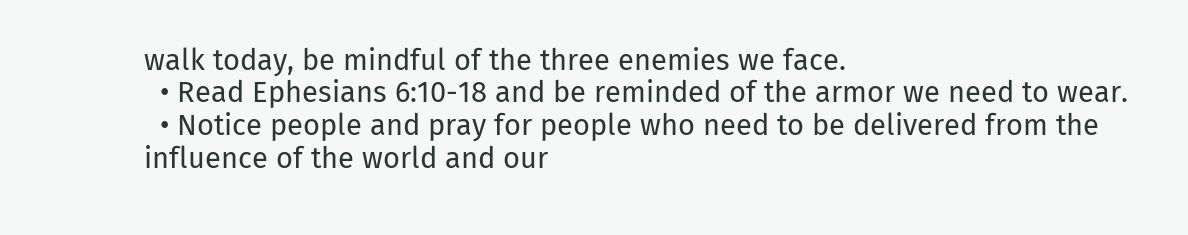walk today, be mindful of the three enemies we face.
  • Read Ephesians 6:10-18 and be reminded of the armor we need to wear.
  • Notice people and pray for people who need to be delivered from the influence of the world and our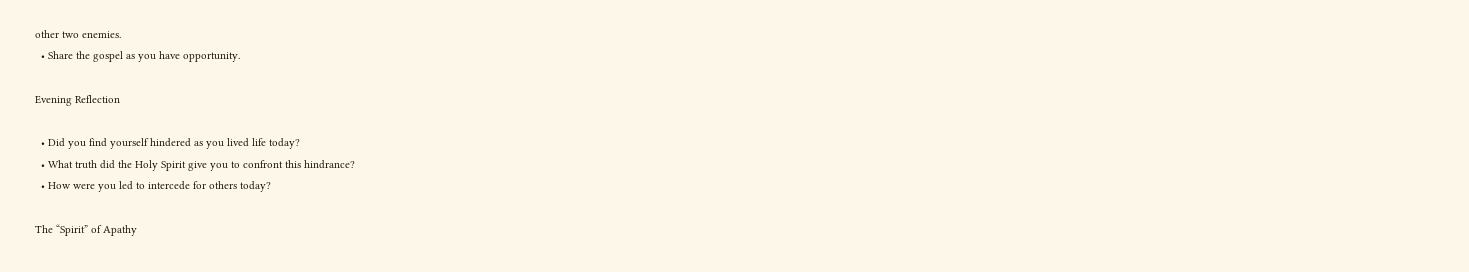other two enemies.
  • Share the gospel as you have opportunity.

Evening Reflection

  • Did you find yourself hindered as you lived life today?
  • What truth did the Holy Spirit give you to confront this hindrance?
  • How were you led to intercede for others today?

The “Spirit” of Apathy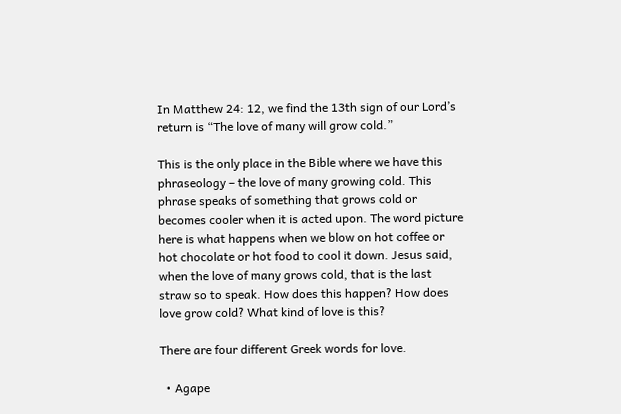In Matthew 24: 12, we find the 13th sign of our Lord’s return is “The love of many will grow cold.”

This is the only place in the Bible where we have this phraseology – the love of many growing cold. This phrase speaks of something that grows cold or becomes cooler when it is acted upon. The word picture here is what happens when we blow on hot coffee or hot chocolate or hot food to cool it down. Jesus said, when the love of many grows cold, that is the last straw so to speak. How does this happen? How does love grow cold? What kind of love is this?

There are four different Greek words for love.

  • Agape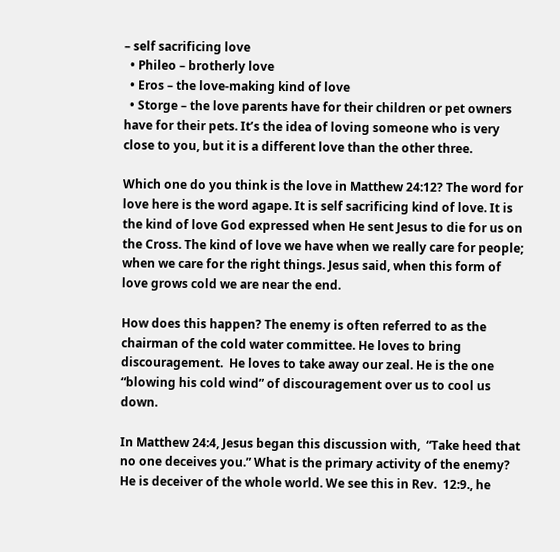– self sacrificing love
  • Phileo – brotherly love
  • Eros – the love-making kind of love
  • Storge – the love parents have for their children or pet owners have for their pets. It’s the idea of loving someone who is very close to you, but it is a different love than the other three.

Which one do you think is the love in Matthew 24:12? The word for love here is the word agape. It is self sacrificing kind of love. It is the kind of love God expressed when He sent Jesus to die for us on the Cross. The kind of love we have when we really care for people; when we care for the right things. Jesus said, when this form of love grows cold we are near the end.

How does this happen? The enemy is often referred to as the chairman of the cold water committee. He loves to bring discouragement.  He loves to take away our zeal. He is the one “blowing his cold wind” of discouragement over us to cool us down.

In Matthew 24:4, Jesus began this discussion with,  “Take heed that no one deceives you.” What is the primary activity of the enemy? He is deceiver of the whole world. We see this in Rev.  12:9., he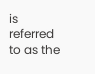is referred to as the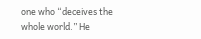one who “deceives the whole world.” He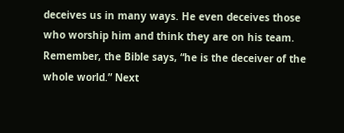deceives us in many ways. He even deceives those who worship him and think they are on his team. Remember, the Bible says, “he is the deceiver of the whole world.” Next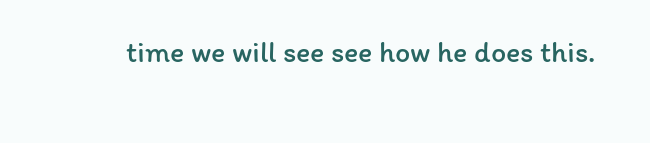time we will see see how he does this.